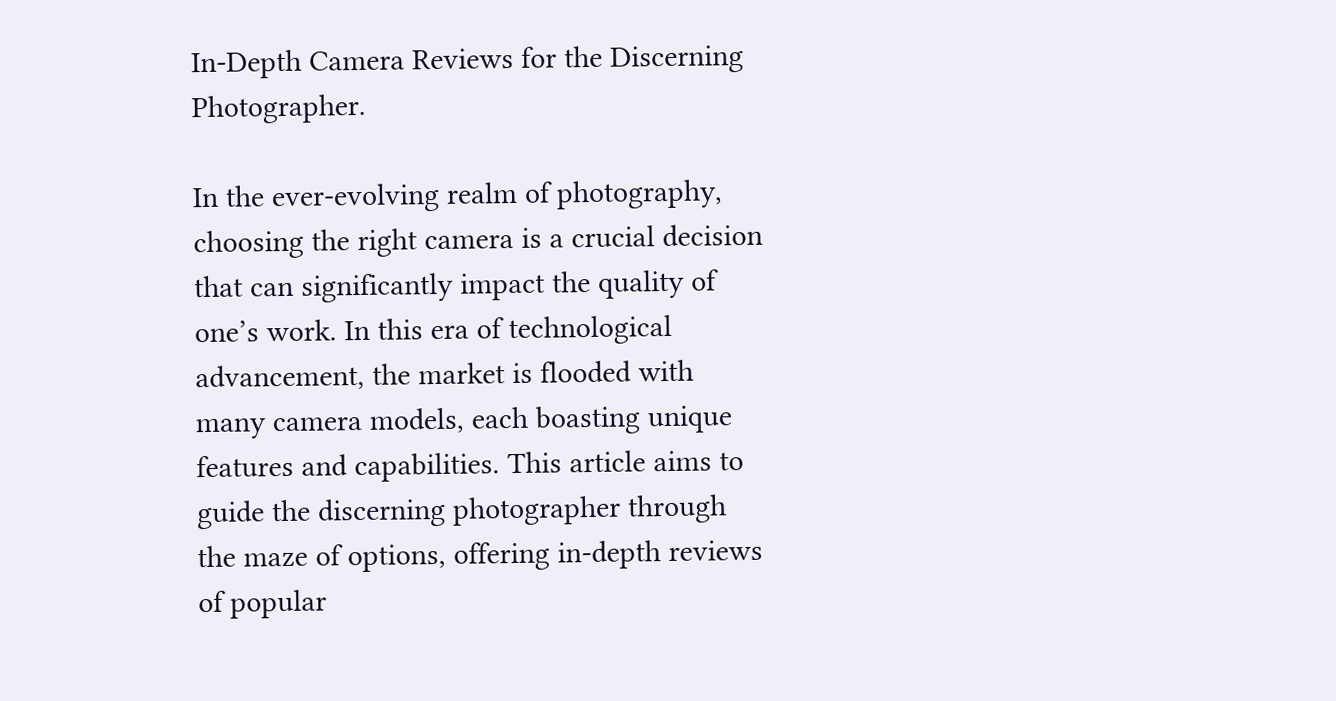In-Depth Camera Reviews for the Discerning Photographer.

In the ever-evolving realm of photography, choosing the right camera is a crucial decision that can significantly impact the quality of one’s work. In this era of technological advancement, the market is flooded with many camera models, each boasting unique features and capabilities. This article aims to guide the discerning photographer through the maze of options, offering in-depth reviews of popular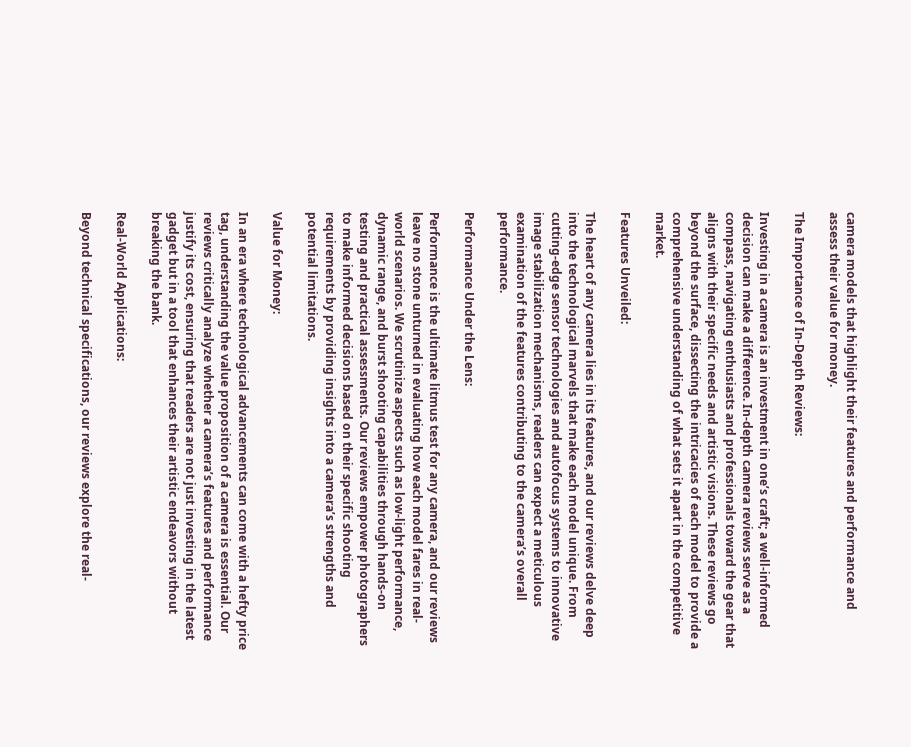camera models that highlight their features and performance and assess their value for money.

The Importance of In-Depth Reviews:

Investing in a camera is an investment in one’s craft; a well-informed decision can make a difference. In-depth camera reviews serve as a compass, navigating enthusiasts and professionals toward the gear that aligns with their specific needs and artistic visions. These reviews go beyond the surface, dissecting the intricacies of each model to provide a comprehensive understanding of what sets it apart in the competitive market.

Features Unveiled:

The heart of any camera lies in its features, and our reviews delve deep into the technological marvels that make each model unique. From cutting-edge sensor technologies and autofocus systems to innovative image stabilization mechanisms, readers can expect a meticulous examination of the features contributing to the camera’s overall performance.

Performance Under the Lens:

Performance is the ultimate litmus test for any camera, and our reviews leave no stone unturned in evaluating how each model fares in real-world scenarios. We scrutinize aspects such as low-light performance, dynamic range, and burst shooting capabilities through hands-on testing and practical assessments. Our reviews empower photographers to make informed decisions based on their specific shooting requirements by providing insights into a camera’s strengths and potential limitations.

Value for Money:

In an era where technological advancements can come with a hefty price tag, understanding the value proposition of a camera is essential. Our reviews critically analyze whether a camera’s features and performance justify its cost, ensuring that readers are not just investing in the latest gadget but in a tool that enhances their artistic endeavors without breaking the bank.

Real-World Applications:

Beyond technical specifications, our reviews explore the real-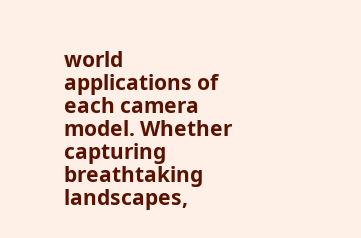world applications of each camera model. Whether capturing breathtaking landscapes,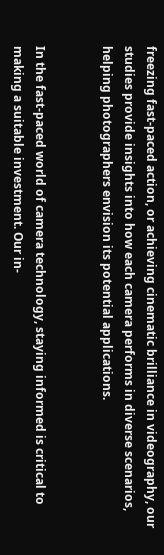freezing fast-paced action, or achieving cinematic brilliance in videography, our studies provide insights into how each camera performs in diverse scenarios, helping photographers envision its potential applications.


In the fast-paced world of camera technology, staying informed is critical to making a suitable investment. Our in-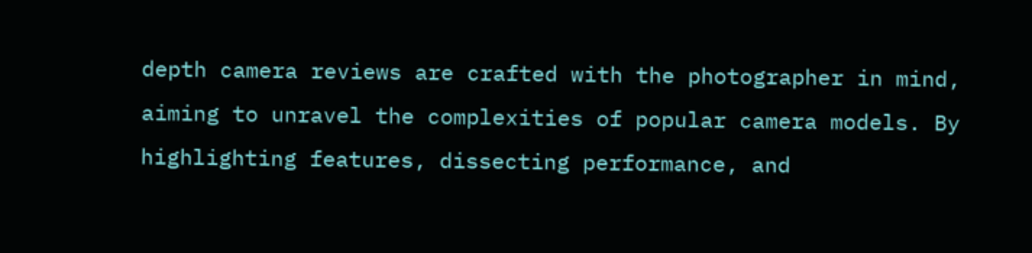depth camera reviews are crafted with the photographer in mind, aiming to unravel the complexities of popular camera models. By highlighting features, dissecting performance, and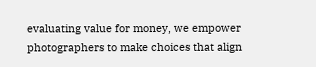evaluating value for money, we empower photographers to make choices that align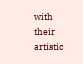with their artistic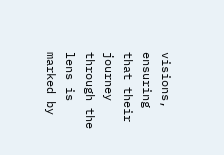visions, ensuring that their journey through the lens is marked by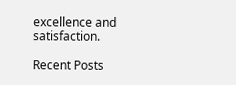excellence and satisfaction.

Recent Posts